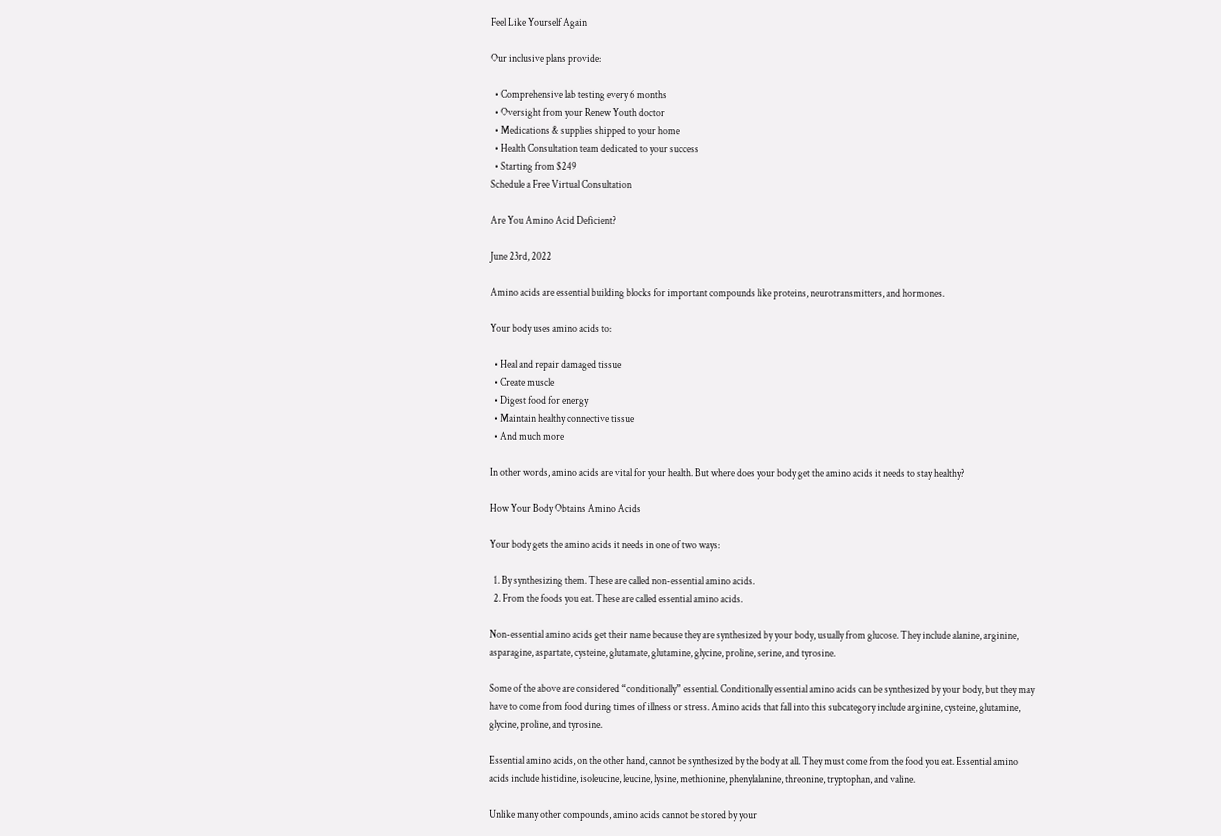Feel Like Yourself Again

Our inclusive plans provide:

  • Comprehensive lab testing every 6 months
  • Oversight from your Renew Youth doctor
  • Medications & supplies shipped to your home
  • Health Consultation team dedicated to your success
  • Starting from $249
Schedule a Free Virtual Consultation

Are You Amino Acid Deficient?

June 23rd, 2022

Amino acids are essential building blocks for important compounds like proteins, neurotransmitters, and hormones.

Your body uses amino acids to:

  • Heal and repair damaged tissue
  • Create muscle
  • Digest food for energy
  • Maintain healthy connective tissue
  • And much more

In other words, amino acids are vital for your health. But where does your body get the amino acids it needs to stay healthy?

How Your Body Obtains Amino Acids

Your body gets the amino acids it needs in one of two ways:

  1. By synthesizing them. These are called non-essential amino acids.
  2. From the foods you eat. These are called essential amino acids.

Non-essential amino acids get their name because they are synthesized by your body, usually from glucose. They include alanine, arginine, asparagine, aspartate, cysteine, glutamate, glutamine, glycine, proline, serine, and tyrosine.

Some of the above are considered “conditionally” essential. Conditionally essential amino acids can be synthesized by your body, but they may have to come from food during times of illness or stress. Amino acids that fall into this subcategory include arginine, cysteine, glutamine, glycine, proline, and tyrosine.

Essential amino acids, on the other hand, cannot be synthesized by the body at all. They must come from the food you eat. Essential amino acids include histidine, isoleucine, leucine, lysine, methionine, phenylalanine, threonine, tryptophan, and valine.

Unlike many other compounds, amino acids cannot be stored by your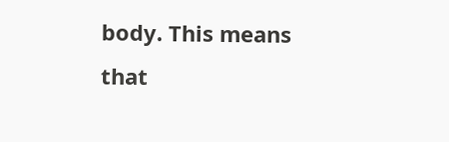body. This means that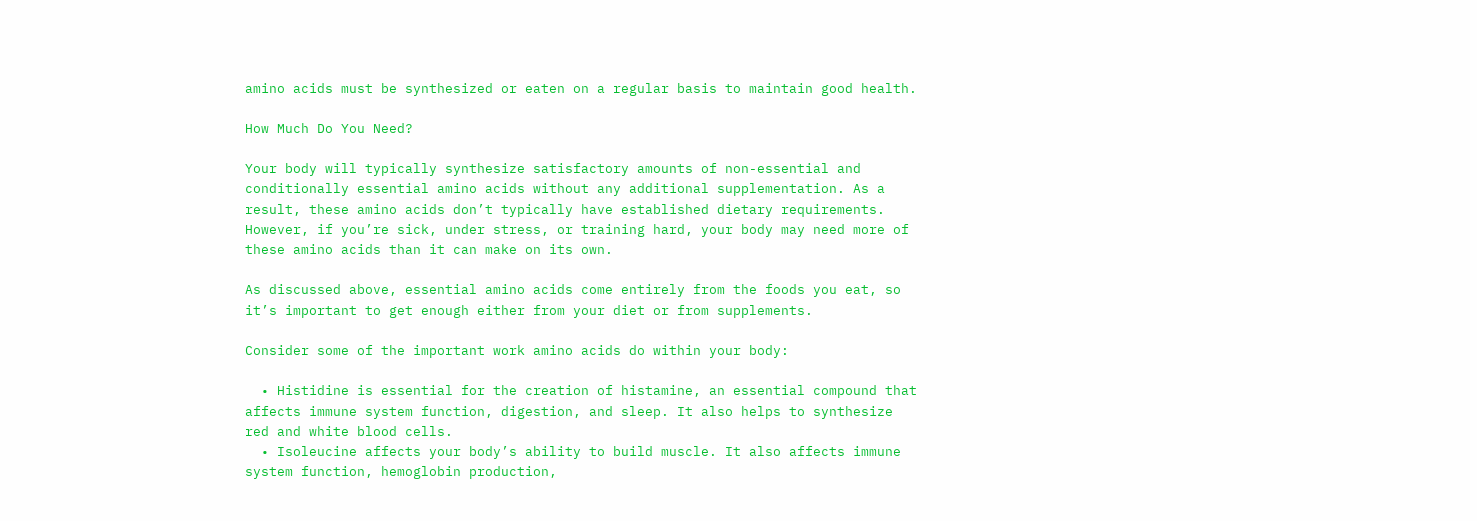amino acids must be synthesized or eaten on a regular basis to maintain good health.

How Much Do You Need?

Your body will typically synthesize satisfactory amounts of non-essential and conditionally essential amino acids without any additional supplementation. As a result, these amino acids don’t typically have established dietary requirements. However, if you’re sick, under stress, or training hard, your body may need more of these amino acids than it can make on its own.

As discussed above, essential amino acids come entirely from the foods you eat, so it’s important to get enough either from your diet or from supplements.

Consider some of the important work amino acids do within your body:

  • Histidine is essential for the creation of histamine, an essential compound that affects immune system function, digestion, and sleep. It also helps to synthesize red and white blood cells.
  • Isoleucine affects your body’s ability to build muscle. It also affects immune system function, hemoglobin production,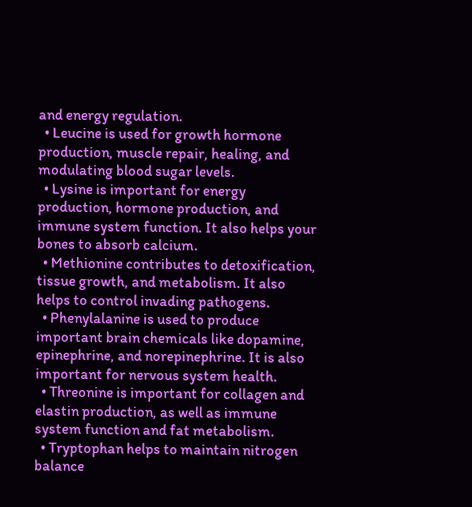and energy regulation.
  • Leucine is used for growth hormone production, muscle repair, healing, and modulating blood sugar levels.
  • Lysine is important for energy production, hormone production, and immune system function. It also helps your bones to absorb calcium.
  • Methionine contributes to detoxification, tissue growth, and metabolism. It also helps to control invading pathogens.
  • Phenylalanine is used to produce important brain chemicals like dopamine, epinephrine, and norepinephrine. It is also important for nervous system health.
  • Threonine is important for collagen and elastin production, as well as immune system function and fat metabolism.
  • Tryptophan helps to maintain nitrogen balance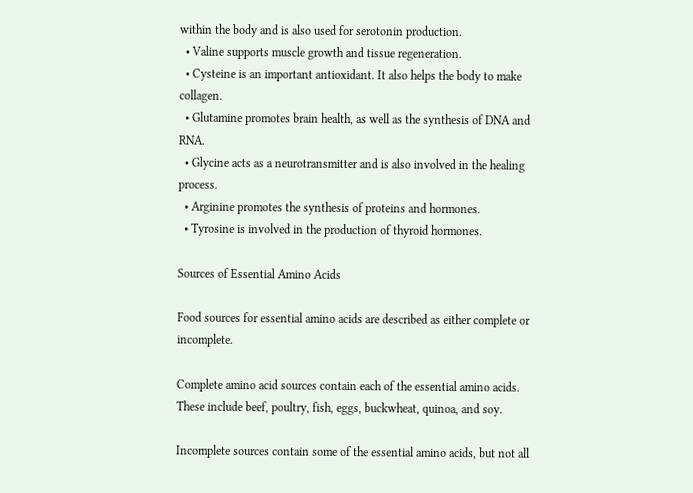within the body and is also used for serotonin production.
  • Valine supports muscle growth and tissue regeneration.
  • Cysteine is an important antioxidant. It also helps the body to make collagen.
  • Glutamine promotes brain health, as well as the synthesis of DNA and RNA.
  • Glycine acts as a neurotransmitter and is also involved in the healing process.
  • Arginine promotes the synthesis of proteins and hormones.
  • Tyrosine is involved in the production of thyroid hormones.

Sources of Essential Amino Acids

Food sources for essential amino acids are described as either complete or incomplete.

Complete amino acid sources contain each of the essential amino acids. These include beef, poultry, fish, eggs, buckwheat, quinoa, and soy.

Incomplete sources contain some of the essential amino acids, but not all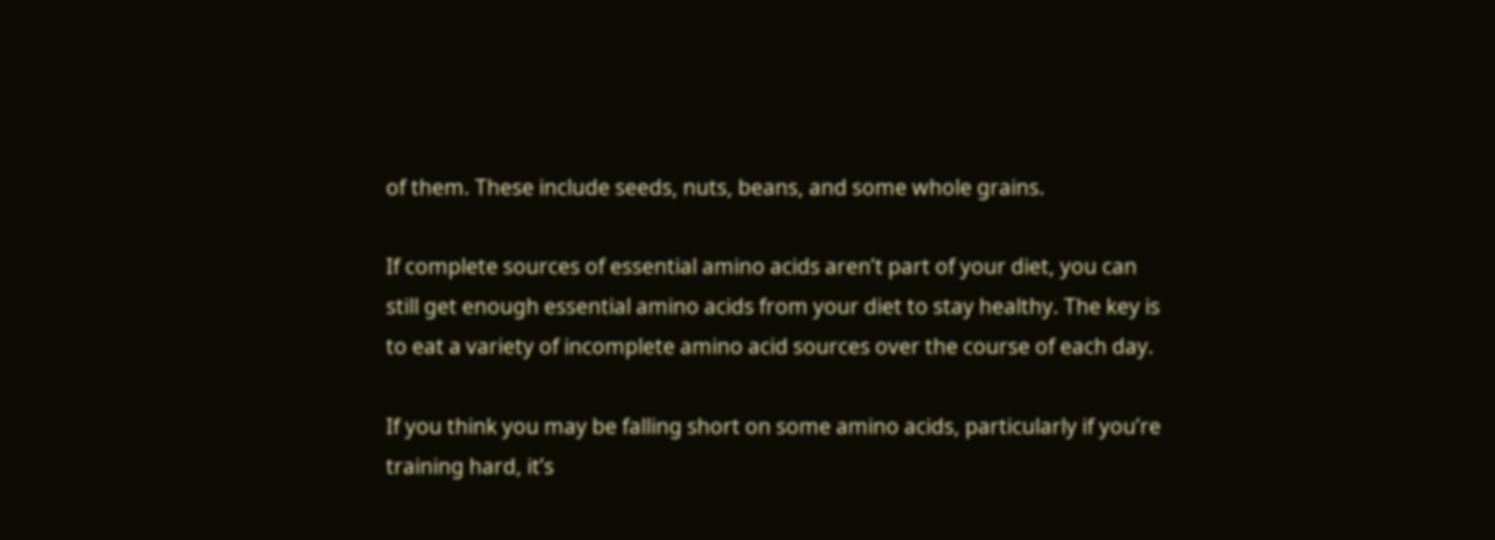of them. These include seeds, nuts, beans, and some whole grains.

If complete sources of essential amino acids aren’t part of your diet, you can still get enough essential amino acids from your diet to stay healthy. The key is to eat a variety of incomplete amino acid sources over the course of each day.

If you think you may be falling short on some amino acids, particularly if you’re training hard, it’s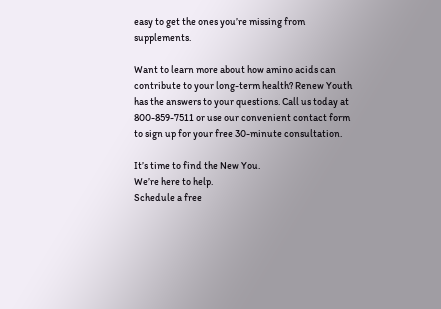easy to get the ones you’re missing from supplements.

Want to learn more about how amino acids can contribute to your long-term health? Renew Youth has the answers to your questions. Call us today at 800-859-7511 or use our convenient contact form to sign up for your free 30-minute consultation.

It’s time to find the New You.
We’re here to help.
Schedule a free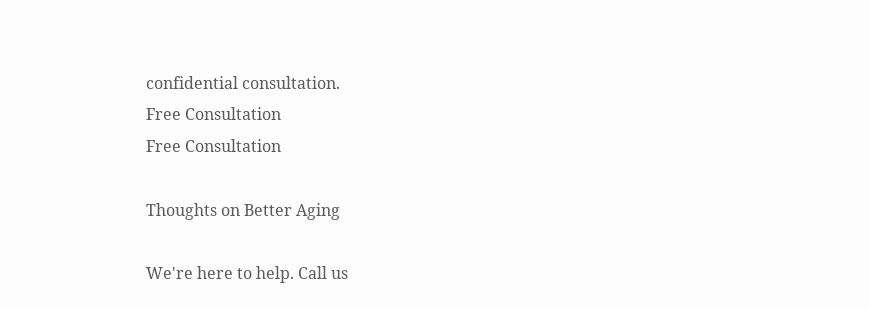confidential consultation.
Free Consultation
Free Consultation

Thoughts on Better Aging

We're here to help. Call us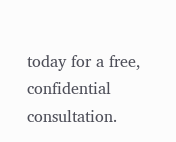today for a free, confidential consultation.